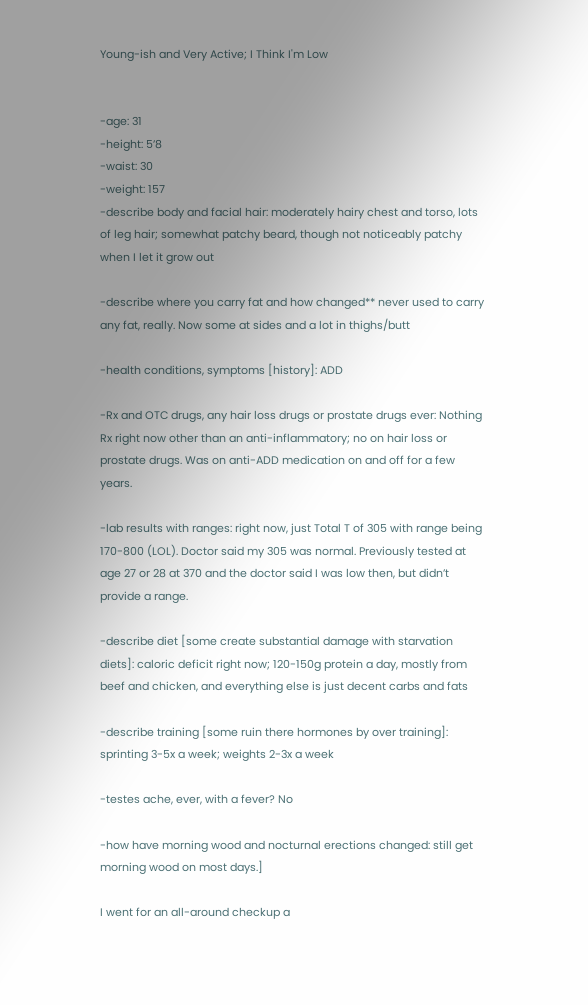Young-ish and Very Active; I Think I'm Low


-age: 31
-height: 5’8
-waist: 30
-weight: 157
-describe body and facial hair: moderately hairy chest and torso, lots of leg hair; somewhat patchy beard, though not noticeably patchy when I let it grow out

-describe where you carry fat and how changed** never used to carry any fat, really. Now some at sides and a lot in thighs/butt

-health conditions, symptoms [history]: ADD

-Rx and OTC drugs, any hair loss drugs or prostate drugs ever: Nothing Rx right now other than an anti-inflammatory; no on hair loss or prostate drugs. Was on anti-ADD medication on and off for a few years.

-lab results with ranges: right now, just Total T of 305 with range being 170-800 (LOL). Doctor said my 305 was normal. Previously tested at age 27 or 28 at 370 and the doctor said I was low then, but didn’t provide a range.

-describe diet [some create substantial damage with starvation diets]: caloric deficit right now; 120-150g protein a day, mostly from beef and chicken, and everything else is just decent carbs and fats

-describe training [some ruin there hormones by over training]: sprinting 3-5x a week; weights 2-3x a week

-testes ache, ever, with a fever? No

-how have morning wood and nocturnal erections changed: still get morning wood on most days.]

I went for an all-around checkup a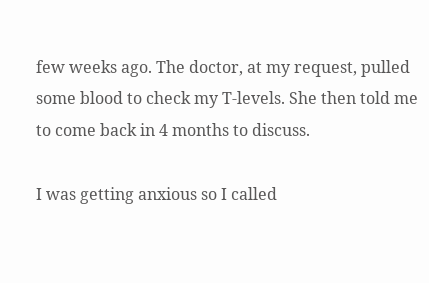few weeks ago. The doctor, at my request, pulled some blood to check my T-levels. She then told me to come back in 4 months to discuss.

I was getting anxious so I called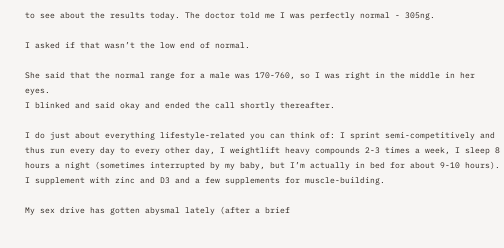to see about the results today. The doctor told me I was perfectly normal - 305ng.

I asked if that wasn’t the low end of normal.

She said that the normal range for a male was 170-760, so I was right in the middle in her eyes.
I blinked and said okay and ended the call shortly thereafter.

I do just about everything lifestyle-related you can think of: I sprint semi-competitively and thus run every day to every other day, I weightlift heavy compounds 2-3 times a week, I sleep 8 hours a night (sometimes interrupted by my baby, but I’m actually in bed for about 9-10 hours). I supplement with zinc and D3 and a few supplements for muscle-building.

My sex drive has gotten abysmal lately (after a brief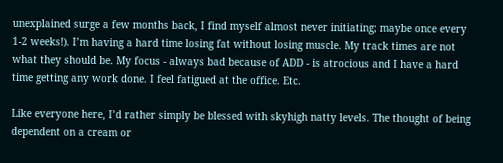unexplained surge a few months back, I find myself almost never initiating; maybe once every 1-2 weeks!). I’m having a hard time losing fat without losing muscle. My track times are not what they should be. My focus - always bad because of ADD - is atrocious and I have a hard time getting any work done. I feel fatigued at the office. Etc.

Like everyone here, I’d rather simply be blessed with skyhigh natty levels. The thought of being dependent on a cream or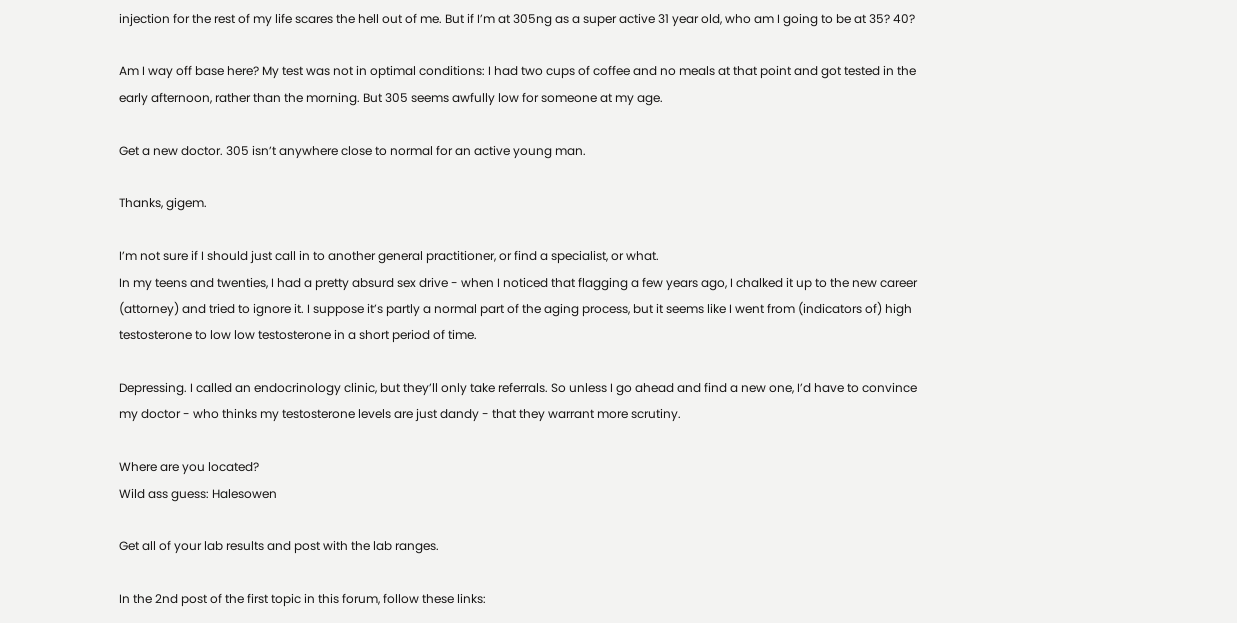injection for the rest of my life scares the hell out of me. But if I’m at 305ng as a super active 31 year old, who am I going to be at 35? 40?

Am I way off base here? My test was not in optimal conditions: I had two cups of coffee and no meals at that point and got tested in the early afternoon, rather than the morning. But 305 seems awfully low for someone at my age.

Get a new doctor. 305 isn’t anywhere close to normal for an active young man.

Thanks, gigem.

I’m not sure if I should just call in to another general practitioner, or find a specialist, or what.
In my teens and twenties, I had a pretty absurd sex drive - when I noticed that flagging a few years ago, I chalked it up to the new career (attorney) and tried to ignore it. I suppose it’s partly a normal part of the aging process, but it seems like I went from (indicators of) high testosterone to low low testosterone in a short period of time.

Depressing. I called an endocrinology clinic, but they’ll only take referrals. So unless I go ahead and find a new one, I’d have to convince my doctor - who thinks my testosterone levels are just dandy - that they warrant more scrutiny.

Where are you located?
Wild ass guess: Halesowen

Get all of your lab results and post with the lab ranges.

In the 2nd post of the first topic in this forum, follow these links: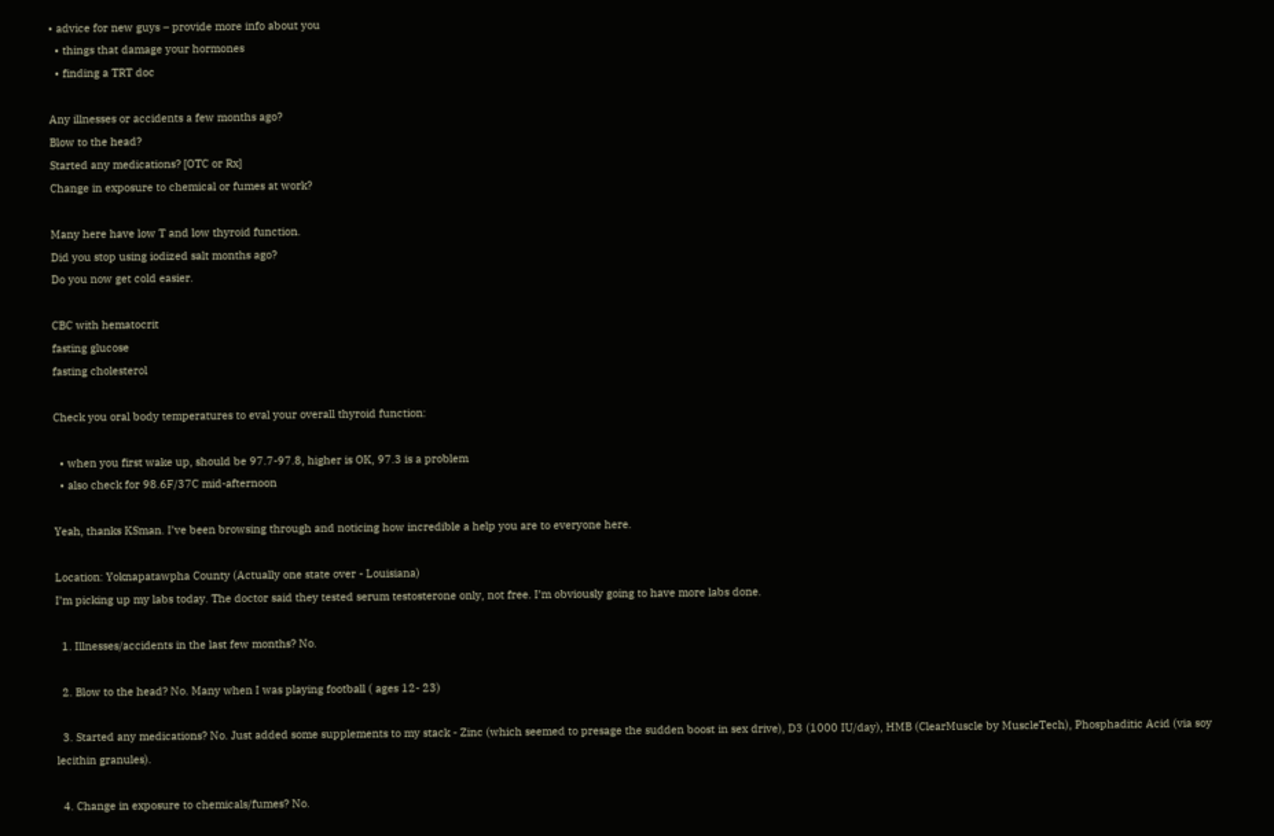• advice for new guys – provide more info about you
  • things that damage your hormones
  • finding a TRT doc

Any illnesses or accidents a few months ago?
Blow to the head?
Started any medications? [OTC or Rx]
Change in exposure to chemical or fumes at work?

Many here have low T and low thyroid function.
Did you stop using iodized salt months ago?
Do you now get cold easier.

CBC with hematocrit
fasting glucose
fasting cholesterol

Check you oral body temperatures to eval your overall thyroid function:

  • when you first wake up, should be 97.7-97.8, higher is OK, 97.3 is a problem
  • also check for 98.6F/37C mid-afternoon

Yeah, thanks KSman. I’ve been browsing through and noticing how incredible a help you are to everyone here.

Location: Yoknapatawpha County (Actually one state over - Louisiana)
I’m picking up my labs today. The doctor said they tested serum testosterone only, not free. I’m obviously going to have more labs done.

  1. Illnesses/accidents in the last few months? No.

  2. Blow to the head? No. Many when I was playing football ( ages 12- 23)

  3. Started any medications? No. Just added some supplements to my stack - Zinc (which seemed to presage the sudden boost in sex drive), D3 (1000 IU/day), HMB (ClearMuscle by MuscleTech), Phosphaditic Acid (via soy lecithin granules).

  4. Change in exposure to chemicals/fumes? No.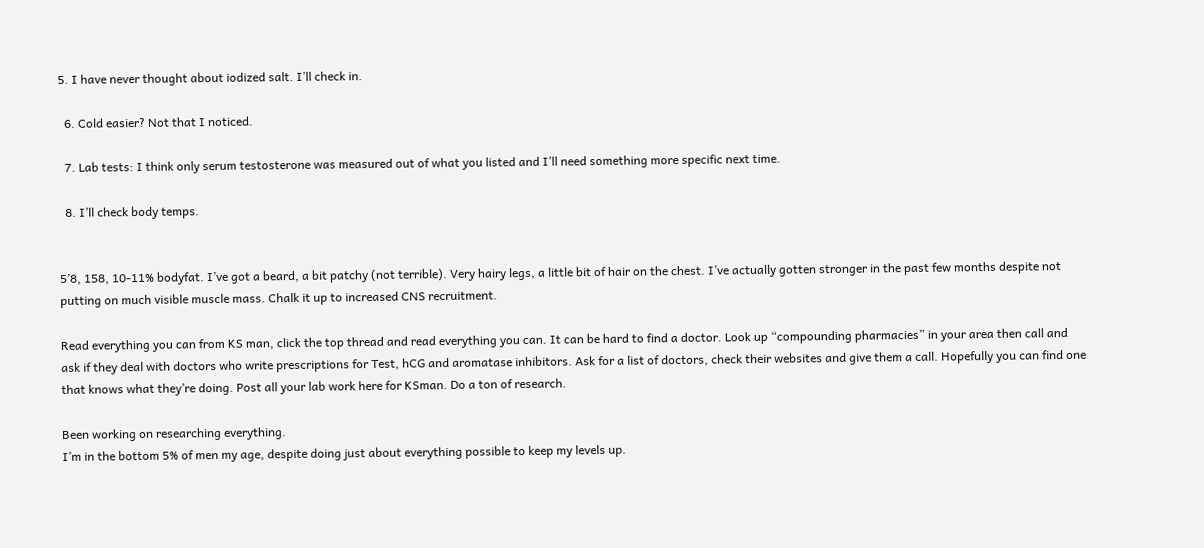5. I have never thought about iodized salt. I’ll check in.

  6. Cold easier? Not that I noticed.

  7. Lab tests: I think only serum testosterone was measured out of what you listed and I’ll need something more specific next time.

  8. I’ll check body temps.


5’8, 158, 10-11% bodyfat. I’ve got a beard, a bit patchy (not terrible). Very hairy legs, a little bit of hair on the chest. I’ve actually gotten stronger in the past few months despite not putting on much visible muscle mass. Chalk it up to increased CNS recruitment.

Read everything you can from KS man, click the top thread and read everything you can. It can be hard to find a doctor. Look up “compounding pharmacies” in your area then call and ask if they deal with doctors who write prescriptions for Test, hCG and aromatase inhibitors. Ask for a list of doctors, check their websites and give them a call. Hopefully you can find one that knows what they’re doing. Post all your lab work here for KSman. Do a ton of research.

Been working on researching everything.
I’m in the bottom 5% of men my age, despite doing just about everything possible to keep my levels up.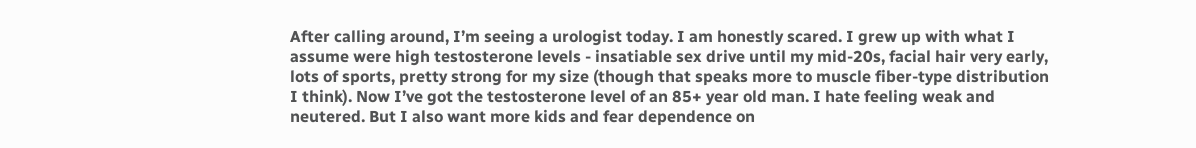After calling around, I’m seeing a urologist today. I am honestly scared. I grew up with what I assume were high testosterone levels - insatiable sex drive until my mid-20s, facial hair very early, lots of sports, pretty strong for my size (though that speaks more to muscle fiber-type distribution I think). Now I’ve got the testosterone level of an 85+ year old man. I hate feeling weak and neutered. But I also want more kids and fear dependence on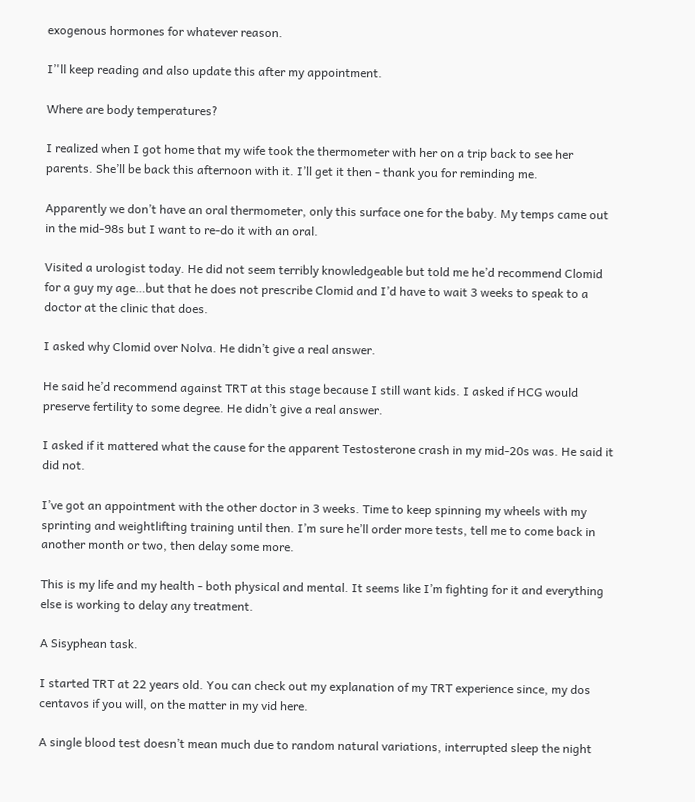exogenous hormones for whatever reason.

I’'ll keep reading and also update this after my appointment.

Where are body temperatures?

I realized when I got home that my wife took the thermometer with her on a trip back to see her parents. She’ll be back this afternoon with it. I’ll get it then - thank you for reminding me.

Apparently we don’t have an oral thermometer, only this surface one for the baby. My temps came out in the mid-98s but I want to re-do it with an oral.

Visited a urologist today. He did not seem terribly knowledgeable but told me he’d recommend Clomid for a guy my age…but that he does not prescribe Clomid and I’d have to wait 3 weeks to speak to a doctor at the clinic that does.

I asked why Clomid over Nolva. He didn’t give a real answer.

He said he’d recommend against TRT at this stage because I still want kids. I asked if HCG would preserve fertility to some degree. He didn’t give a real answer.

I asked if it mattered what the cause for the apparent Testosterone crash in my mid-20s was. He said it did not.

I’ve got an appointment with the other doctor in 3 weeks. Time to keep spinning my wheels with my sprinting and weightlifting training until then. I’m sure he’ll order more tests, tell me to come back in another month or two, then delay some more.

This is my life and my health - both physical and mental. It seems like I’m fighting for it and everything else is working to delay any treatment.

A Sisyphean task.

I started TRT at 22 years old. You can check out my explanation of my TRT experience since, my dos centavos if you will, on the matter in my vid here.

A single blood test doesn’t mean much due to random natural variations, interrupted sleep the night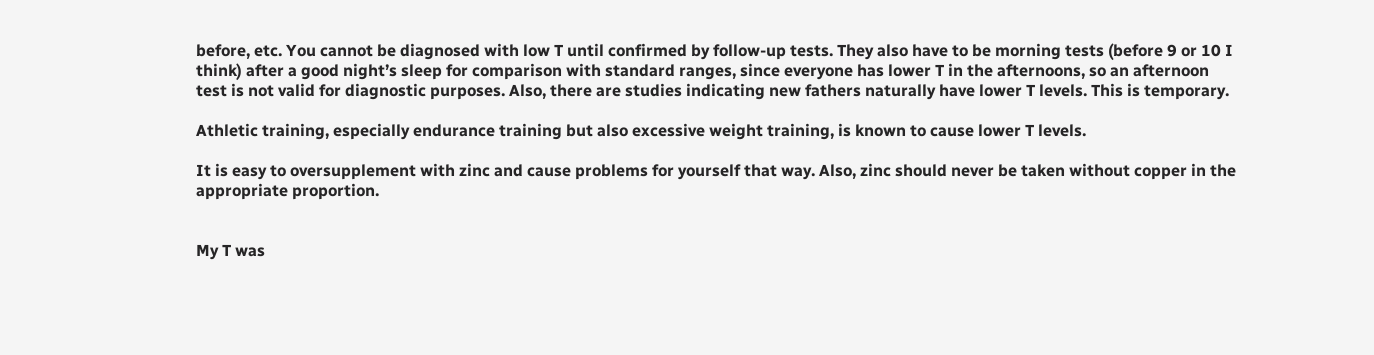before, etc. You cannot be diagnosed with low T until confirmed by follow-up tests. They also have to be morning tests (before 9 or 10 I think) after a good night’s sleep for comparison with standard ranges, since everyone has lower T in the afternoons, so an afternoon test is not valid for diagnostic purposes. Also, there are studies indicating new fathers naturally have lower T levels. This is temporary.

Athletic training, especially endurance training but also excessive weight training, is known to cause lower T levels.

It is easy to oversupplement with zinc and cause problems for yourself that way. Also, zinc should never be taken without copper in the appropriate proportion.


My T was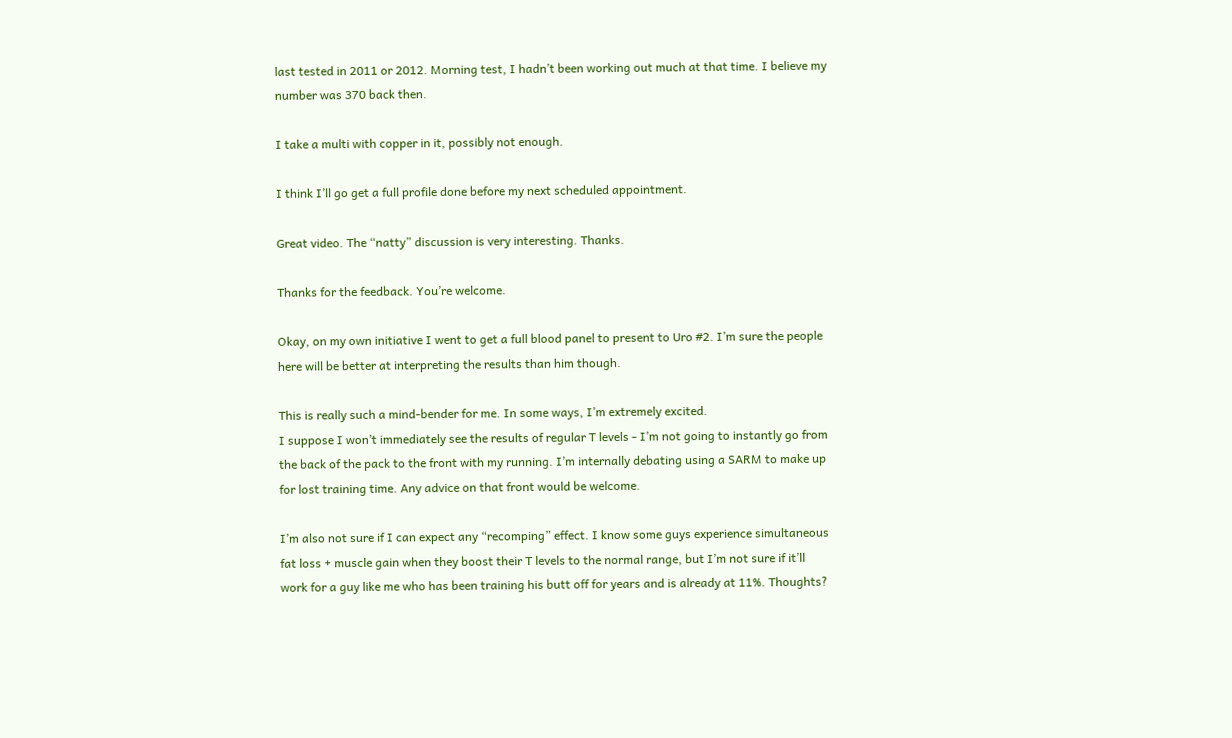last tested in 2011 or 2012. Morning test, I hadn’t been working out much at that time. I believe my number was 370 back then.

I take a multi with copper in it, possibly not enough.

I think I’ll go get a full profile done before my next scheduled appointment.

Great video. The “natty” discussion is very interesting. Thanks.

Thanks for the feedback. You’re welcome.

Okay, on my own initiative I went to get a full blood panel to present to Uro #2. I’m sure the people here will be better at interpreting the results than him though.

This is really such a mind-bender for me. In some ways, I’m extremely excited.
I suppose I won’t immediately see the results of regular T levels - I’m not going to instantly go from the back of the pack to the front with my running. I’m internally debating using a SARM to make up for lost training time. Any advice on that front would be welcome.

I’m also not sure if I can expect any “recomping” effect. I know some guys experience simultaneous fat loss + muscle gain when they boost their T levels to the normal range, but I’m not sure if it’ll work for a guy like me who has been training his butt off for years and is already at 11%. Thoughts?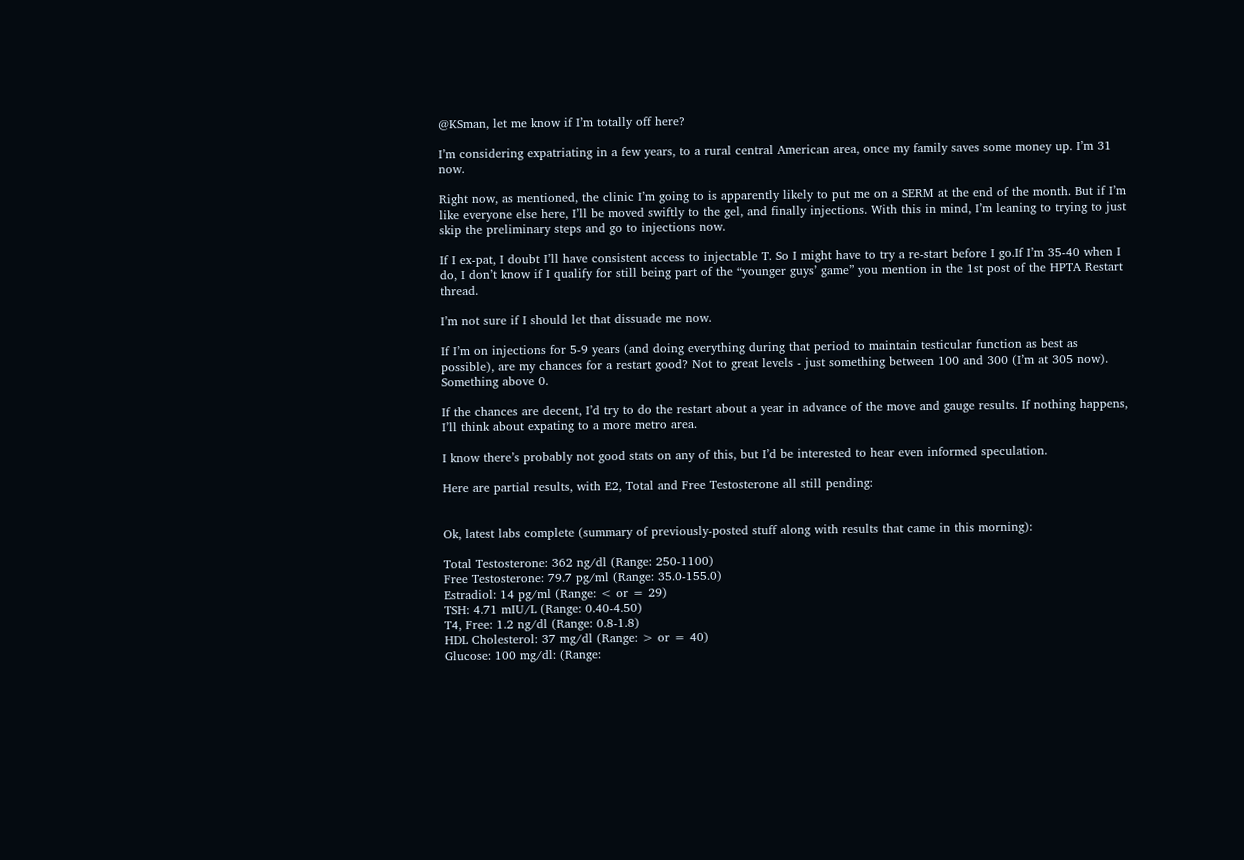@KSman, let me know if I’m totally off here?

I’m considering expatriating in a few years, to a rural central American area, once my family saves some money up. I’m 31 now.

Right now, as mentioned, the clinic I’m going to is apparently likely to put me on a SERM at the end of the month. But if I’m like everyone else here, I’ll be moved swiftly to the gel, and finally injections. With this in mind, I’m leaning to trying to just skip the preliminary steps and go to injections now.

If I ex-pat, I doubt I’ll have consistent access to injectable T. So I might have to try a re-start before I go.If I’m 35-40 when I do, I don’t know if I qualify for still being part of the “younger guys’ game” you mention in the 1st post of the HPTA Restart thread.

I’m not sure if I should let that dissuade me now.

If I’m on injections for 5-9 years (and doing everything during that period to maintain testicular function as best as possible), are my chances for a restart good? Not to great levels - just something between 100 and 300 (I’m at 305 now). Something above 0.

If the chances are decent, I’d try to do the restart about a year in advance of the move and gauge results. If nothing happens, I’ll think about expating to a more metro area.

I know there’s probably not good stats on any of this, but I’d be interested to hear even informed speculation.

Here are partial results, with E2, Total and Free Testosterone all still pending:


Ok, latest labs complete (summary of previously-posted stuff along with results that came in this morning):

Total Testosterone: 362 ng/dl (Range: 250-1100)
Free Testosterone: 79.7 pg/ml (Range: 35.0-155.0)
Estradiol: 14 pg/ml (Range: < or = 29)
TSH: 4.71 mIU/L (Range: 0.40-4.50)
T4, Free: 1.2 ng/dl (Range: 0.8-1.8)
HDL Cholesterol: 37 mg/dl (Range: > or = 40)
Glucose: 100 mg/dl: (Range: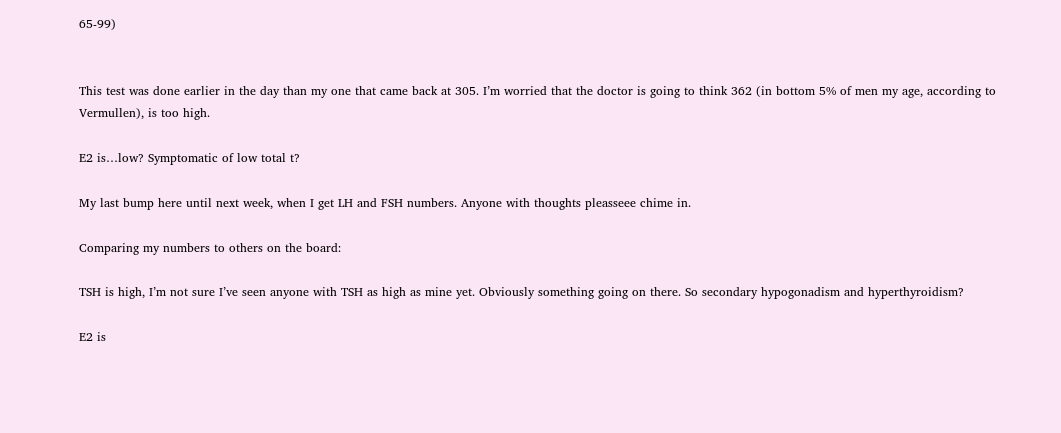65-99)


This test was done earlier in the day than my one that came back at 305. I’m worried that the doctor is going to think 362 (in bottom 5% of men my age, according to Vermullen), is too high.

E2 is…low? Symptomatic of low total t?

My last bump here until next week, when I get LH and FSH numbers. Anyone with thoughts pleasseee chime in.

Comparing my numbers to others on the board:

TSH is high, I’m not sure I’ve seen anyone with TSH as high as mine yet. Obviously something going on there. So secondary hypogonadism and hyperthyroidism?

E2 is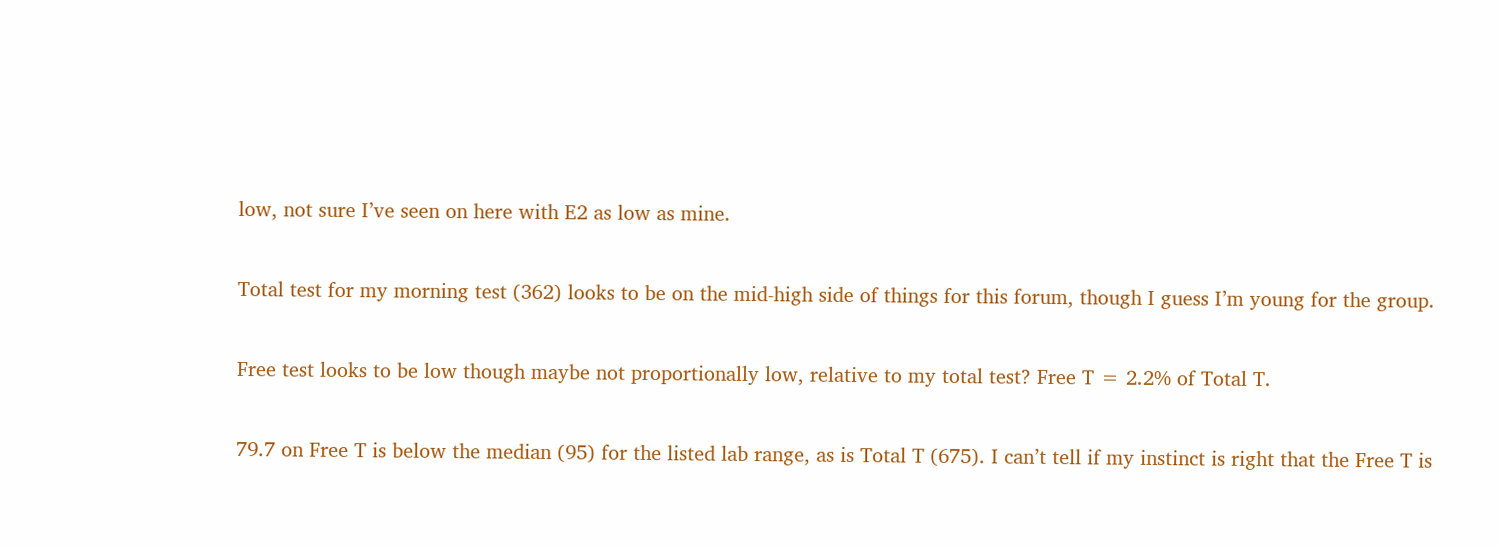low, not sure I’ve seen on here with E2 as low as mine.

Total test for my morning test (362) looks to be on the mid-high side of things for this forum, though I guess I’m young for the group.

Free test looks to be low though maybe not proportionally low, relative to my total test? Free T = 2.2% of Total T.

79.7 on Free T is below the median (95) for the listed lab range, as is Total T (675). I can’t tell if my instinct is right that the Free T is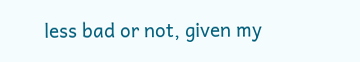less bad or not, given my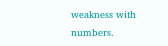weakness with numbers.